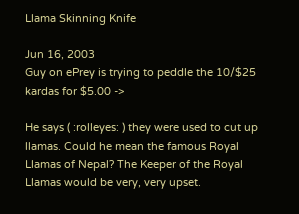Llama Skinning Knife

Jun 16, 2003
Guy on ePrey is trying to peddle the 10/$25 kardas for $5.00 ->

He says ( :rolleyes: ) they were used to cut up llamas. Could he mean the famous Royal Llamas of Nepal? The Keeper of the Royal Llamas would be very, very upset.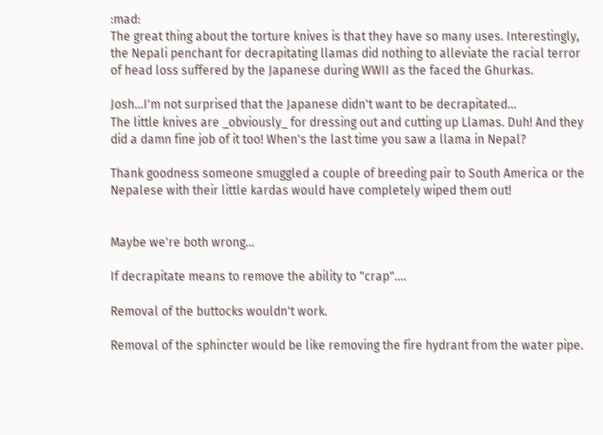:mad:
The great thing about the torture knives is that they have so many uses. Interestingly, the Nepali penchant for decrapitating llamas did nothing to alleviate the racial terror of head loss suffered by the Japanese during WWII as the faced the Ghurkas.

Josh...I'm not surprised that the Japanese didn't want to be decrapitated...
The little knives are _obviously_ for dressing out and cutting up Llamas. Duh! And they did a damn fine job of it too! When's the last time you saw a llama in Nepal?

Thank goodness someone smuggled a couple of breeding pair to South America or the Nepalese with their little kardas would have completely wiped them out!


Maybe we're both wrong...

If decrapitate means to remove the ability to "crap"....

Removal of the buttocks wouldn't work.

Removal of the sphincter would be like removing the fire hydrant from the water pipe.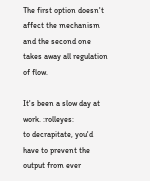The first option doesn't affect the mechanism and the second one takes away all regulation of flow.

It's been a slow day at work. :rolleyes:
to decrapitate, you'd have to prevent the output from ever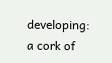developing: a cork of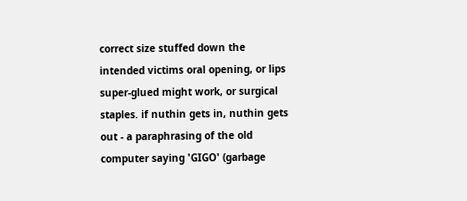correct size stuffed down the intended victims oral opening, or lips super-glued might work, or surgical staples. if nuthin gets in, nuthin gets out - a paraphrasing of the old computer saying 'GIGO' (garbage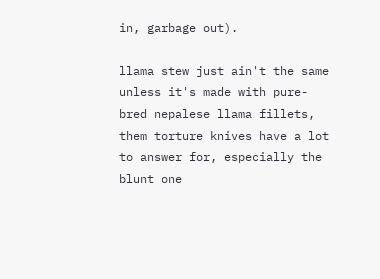in, garbage out).

llama stew just ain't the same unless it's made with pure-bred nepalese llama fillets, them torture knives have a lot to answer for, especially the blunt one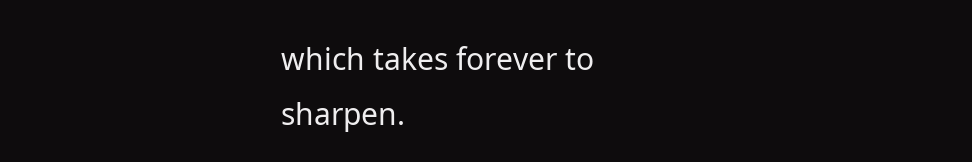which takes forever to sharpen.